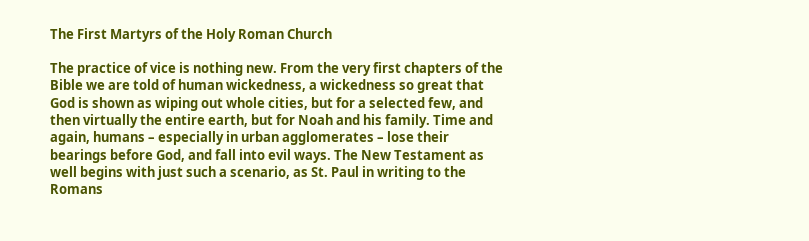The First Martyrs of the Holy Roman Church

The practice of vice is nothing new. From the very first chapters of the Bible we are told of human wickedness, a wickedness so great that God is shown as wiping out whole cities, but for a selected few, and then virtually the entire earth, but for Noah and his family. Time and again, humans – especially in urban agglomerates – lose their bearings before God, and fall into evil ways. The New Testament as well begins with just such a scenario, as St. Paul in writing to the Romans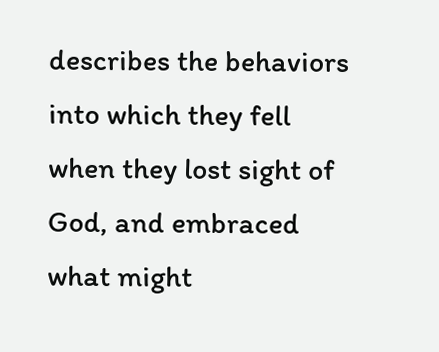describes the behaviors into which they fell when they lost sight of God, and embraced what might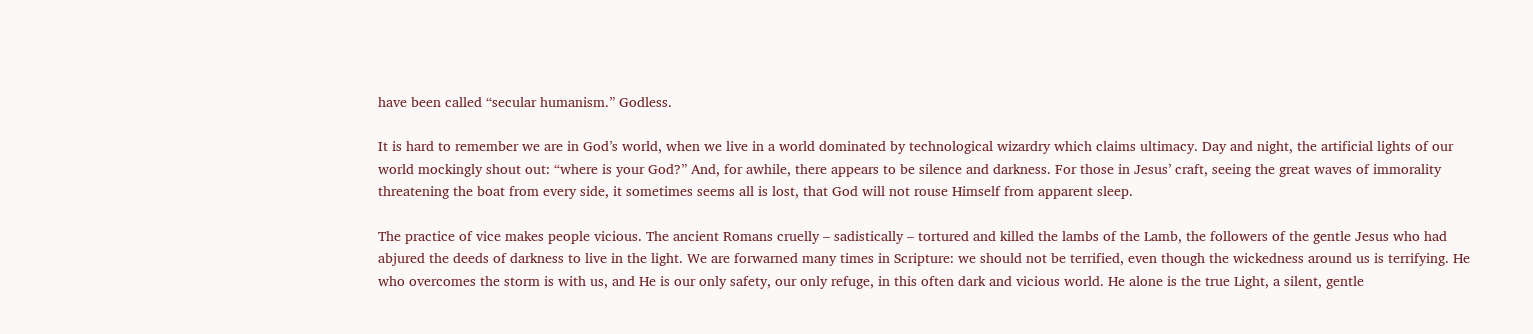have been called “secular humanism.” Godless.

It is hard to remember we are in God’s world, when we live in a world dominated by technological wizardry which claims ultimacy. Day and night, the artificial lights of our world mockingly shout out: “where is your God?” And, for awhile, there appears to be silence and darkness. For those in Jesus’ craft, seeing the great waves of immorality threatening the boat from every side, it sometimes seems all is lost, that God will not rouse Himself from apparent sleep.

The practice of vice makes people vicious. The ancient Romans cruelly – sadistically – tortured and killed the lambs of the Lamb, the followers of the gentle Jesus who had abjured the deeds of darkness to live in the light. We are forwarned many times in Scripture: we should not be terrified, even though the wickedness around us is terrifying. He who overcomes the storm is with us, and He is our only safety, our only refuge, in this often dark and vicious world. He alone is the true Light, a silent, gentle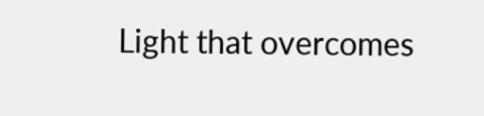Light that overcomes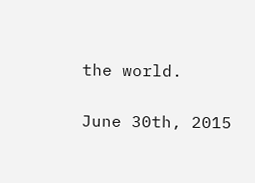the world.

June 30th, 2015